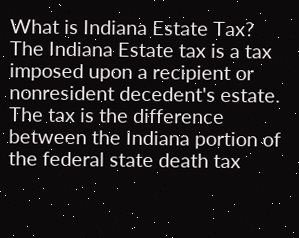What is Indiana Estate Tax?
The Indiana Estate tax is a tax imposed upon a recipient or nonresident decedent's estate. The tax is the difference between the Indiana portion of the federal state death tax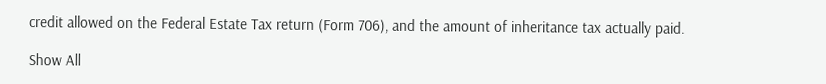credit allowed on the Federal Estate Tax return (Form 706), and the amount of inheritance tax actually paid.

Show All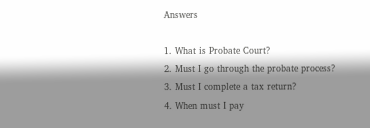Answers

1. What is Probate Court?
2. Must I go through the probate process?
3. Must I complete a tax return?
4. When must I pay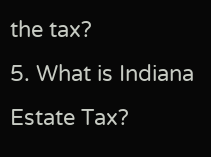the tax?
5. What is Indiana Estate Tax?